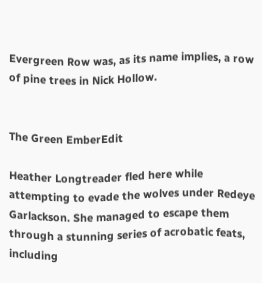Evergreen Row was, as its name implies, a row of pine trees in Nick Hollow.


The Green EmberEdit

Heather Longtreader fled here while attempting to evade the wolves under Redeye Garlackson. She managed to escape them through a stunning series of acrobatic feats, including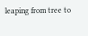leaping from tree to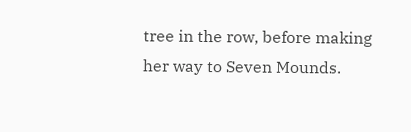tree in the row, before making her way to Seven Mounds.